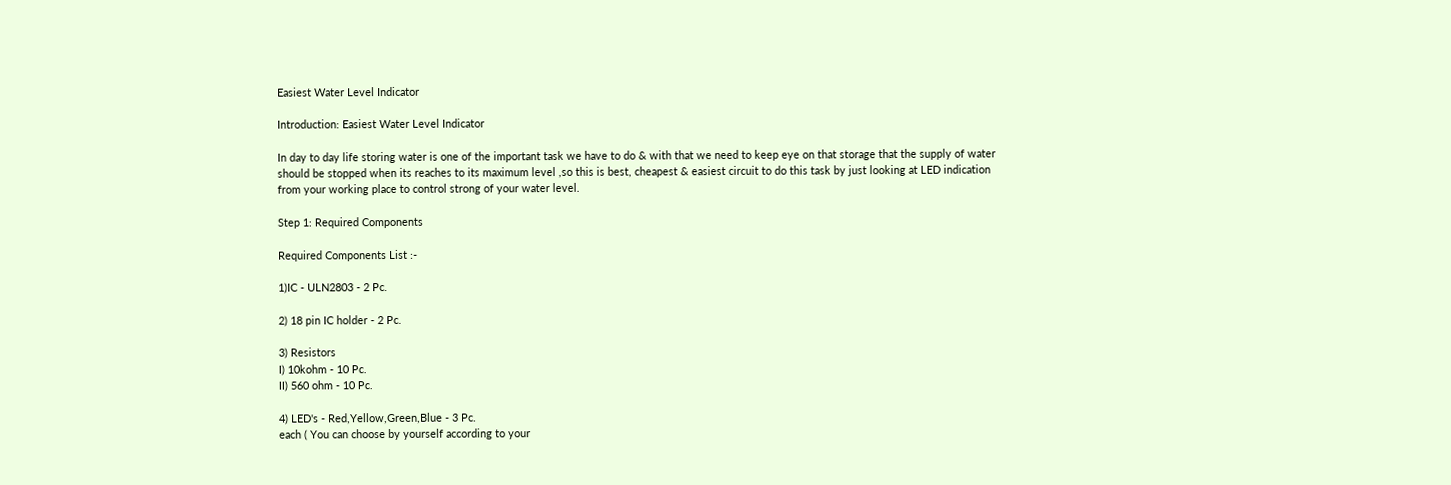Easiest Water Level Indicator

Introduction: Easiest Water Level Indicator

In day to day life storing water is one of the important task we have to do & with that we need to keep eye on that storage that the supply of water should be stopped when its reaches to its maximum level ,so this is best, cheapest & easiest circuit to do this task by just looking at LED indication from your working place to control strong of your water level.

Step 1: Required Components

Required Components List :-

1)IC - ULN2803 - 2 Pc.

2) 18 pin IC holder - 2 Pc.

3) Resistors
I) 10kohm - 10 Pc.
II) 560 ohm - 10 Pc.

4) LED's - Red,Yellow,Green,Blue - 3 Pc.
each ( You can choose by yourself according to your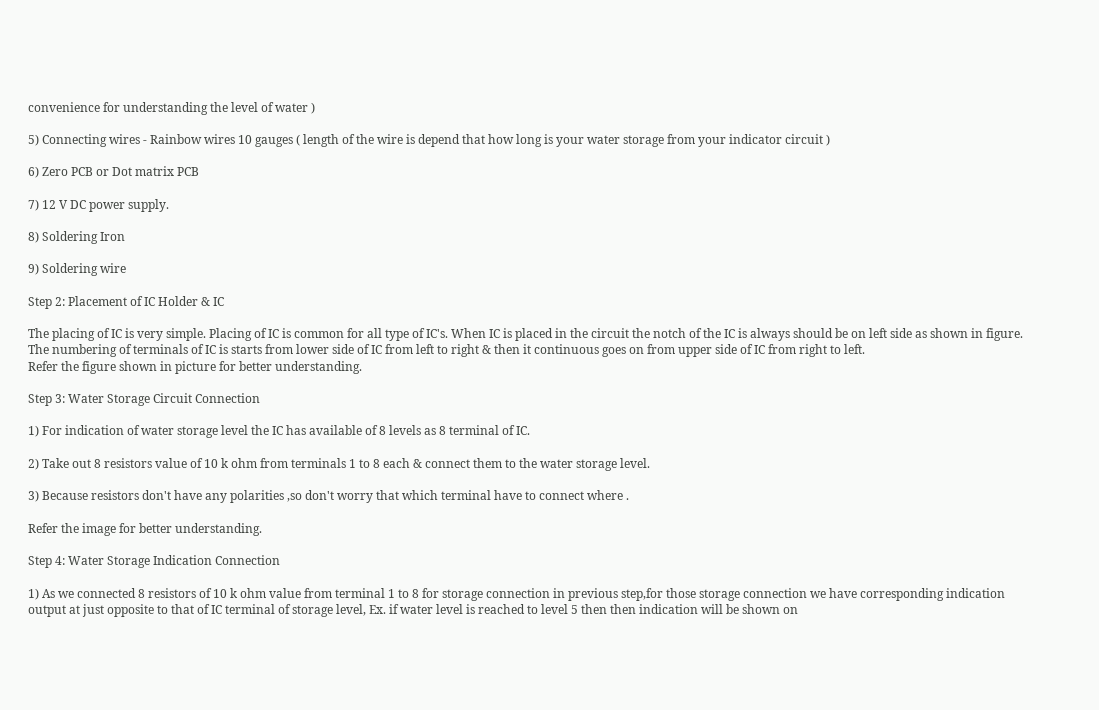convenience for understanding the level of water )

5) Connecting wires - Rainbow wires 10 gauges ( length of the wire is depend that how long is your water storage from your indicator circuit )

6) Zero PCB or Dot matrix PCB

7) 12 V DC power supply.

8) Soldering Iron

9) Soldering wire

Step 2: Placement of IC Holder & IC

The placing of IC is very simple. Placing of IC is common for all type of IC's. When IC is placed in the circuit the notch of the IC is always should be on left side as shown in figure. The numbering of terminals of IC is starts from lower side of IC from left to right & then it continuous goes on from upper side of IC from right to left.
Refer the figure shown in picture for better understanding.

Step 3: Water Storage Circuit Connection

1) For indication of water storage level the IC has available of 8 levels as 8 terminal of IC.

2) Take out 8 resistors value of 10 k ohm from terminals 1 to 8 each & connect them to the water storage level.

3) Because resistors don't have any polarities ,so don't worry that which terminal have to connect where .

Refer the image for better understanding.

Step 4: Water Storage Indication Connection

1) As we connected 8 resistors of 10 k ohm value from terminal 1 to 8 for storage connection in previous step,for those storage connection we have corresponding indication output at just opposite to that of IC terminal of storage level, Ex. if water level is reached to level 5 then then indication will be shown on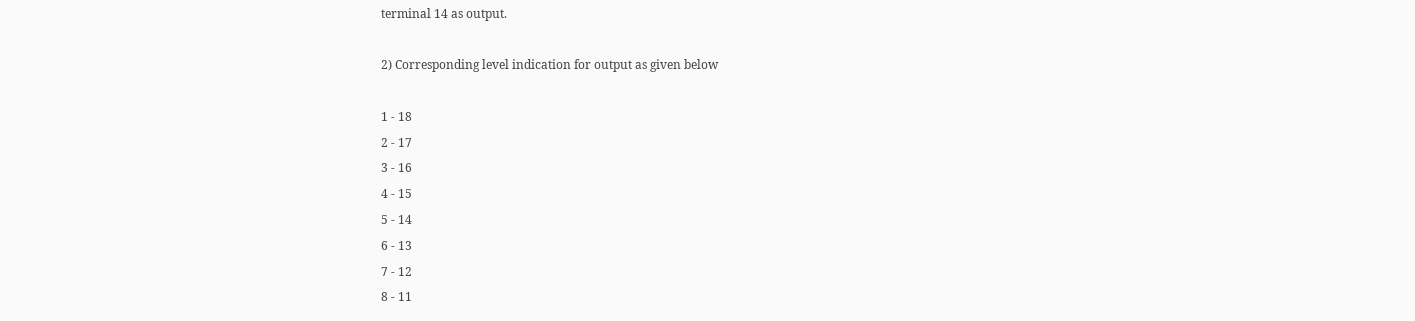terminal 14 as output.

2) Corresponding level indication for output as given below

1 - 18
2 - 17
3 - 16
4 - 15
5 - 14
6 - 13
7 - 12
8 - 11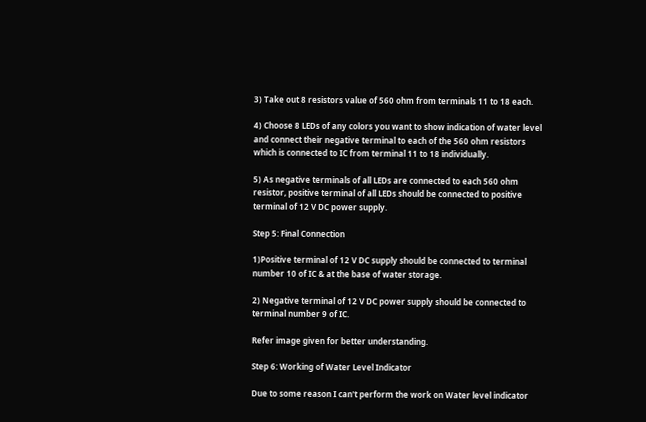3) Take out 8 resistors value of 560 ohm from terminals 11 to 18 each.

4) Choose 8 LEDs of any colors you want to show indication of water level and connect their negative terminal to each of the 560 ohm resistors which is connected to IC from terminal 11 to 18 individually.

5) As negative terminals of all LEDs are connected to each 560 ohm resistor, positive terminal of all LEDs should be connected to positive terminal of 12 V DC power supply.

Step 5: Final Connection

1)Positive terminal of 12 V DC supply should be connected to terminal number 10 of IC & at the base of water storage.

2) Negative terminal of 12 V DC power supply should be connected to terminal number 9 of IC.

Refer image given for better understanding.

Step 6: Working of Water Level Indicator

Due to some reason I can't perform the work on Water level indicator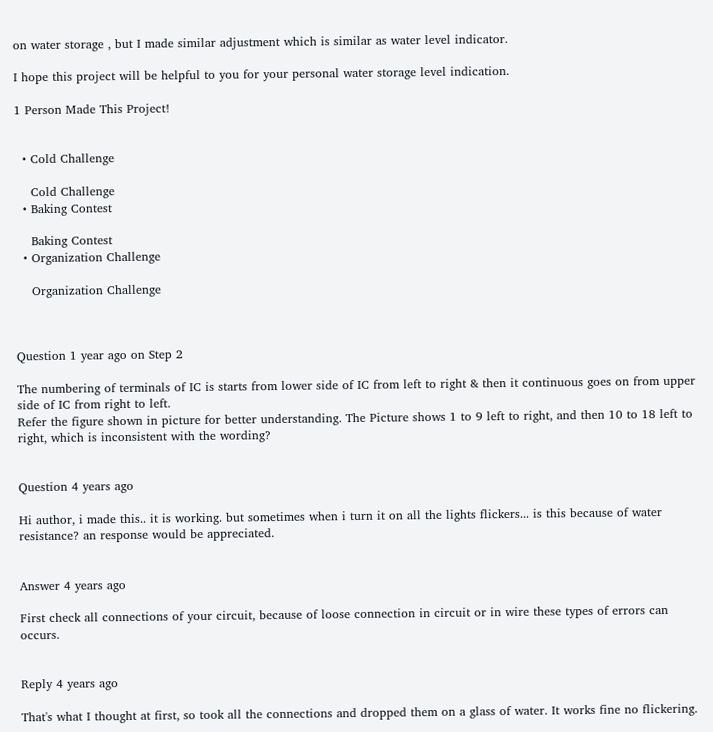on water storage , but I made similar adjustment which is similar as water level indicator.

I hope this project will be helpful to you for your personal water storage level indication.

1 Person Made This Project!


  • Cold Challenge

    Cold Challenge
  • Baking Contest

    Baking Contest
  • Organization Challenge

    Organization Challenge



Question 1 year ago on Step 2

The numbering of terminals of IC is starts from lower side of IC from left to right & then it continuous goes on from upper side of IC from right to left.
Refer the figure shown in picture for better understanding. The Picture shows 1 to 9 left to right, and then 10 to 18 left to right, which is inconsistent with the wording?


Question 4 years ago

Hi author, i made this.. it is working. but sometimes when i turn it on all the lights flickers... is this because of water resistance? an response would be appreciated.


Answer 4 years ago

First check all connections of your circuit, because of loose connection in circuit or in wire these types of errors can occurs.


Reply 4 years ago

That's what I thought at first, so took all the connections and dropped them on a glass of water. It works fine no flickering.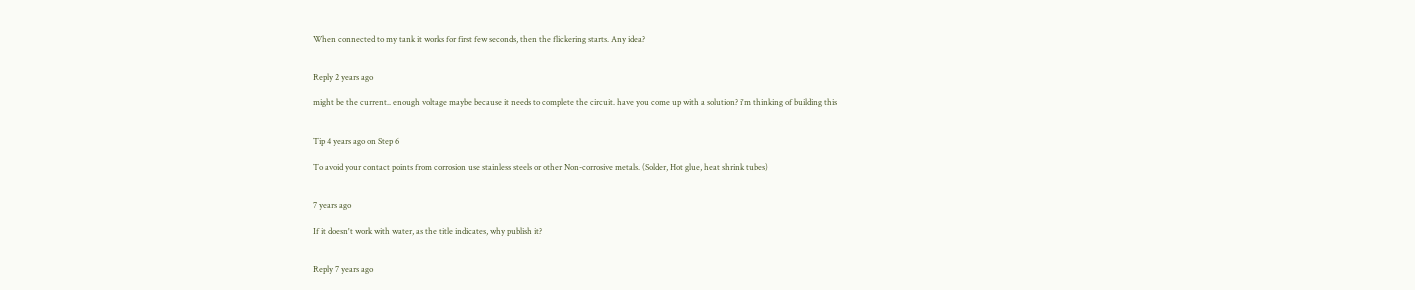When connected to my tank it works for first few seconds, then the flickering starts. Any idea?


Reply 2 years ago

might be the current.. enough voltage maybe because it needs to complete the circuit. have you come up with a solution? i'm thinking of building this


Tip 4 years ago on Step 6

To avoid your contact points from corrosion use stainless steels or other Non-corrosive metals. (Solder, Hot glue, heat shrink tubes)


7 years ago

If it doesn't work with water, as the title indicates, why publish it?


Reply 7 years ago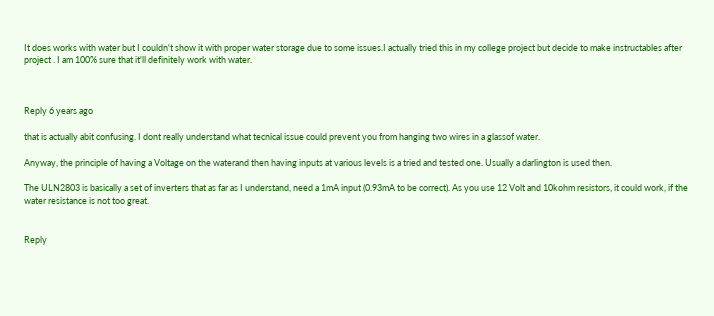It does works with water but I couldn't show it with proper water storage due to some issues.I actually tried this in my college project but decide to make instructables after project . I am 100% sure that it'll definitely work with water.



Reply 6 years ago

that is actually abit confusing. I dont really understand what tecnical issue could prevent you from hanging two wires in a glassof water.

Anyway, the principle of having a Voltage on the waterand then having inputs at various levels is a tried and tested one. Usually a darlington is used then.

The ULN2803 is basically a set of inverters that as far as I understand, need a 1mA input (0.93mA to be correct). As you use 12 Volt and 10kohm resistors, it could work, if the water resistance is not too great.


Reply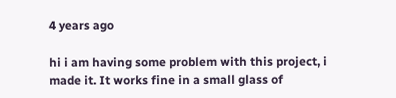4 years ago

hi i am having some problem with this project, i made it. It works fine in a small glass of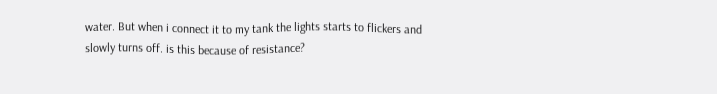water. But when i connect it to my tank the lights starts to flickers and slowly turns off. is this because of resistance?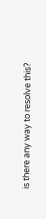is there any way to resolve this?